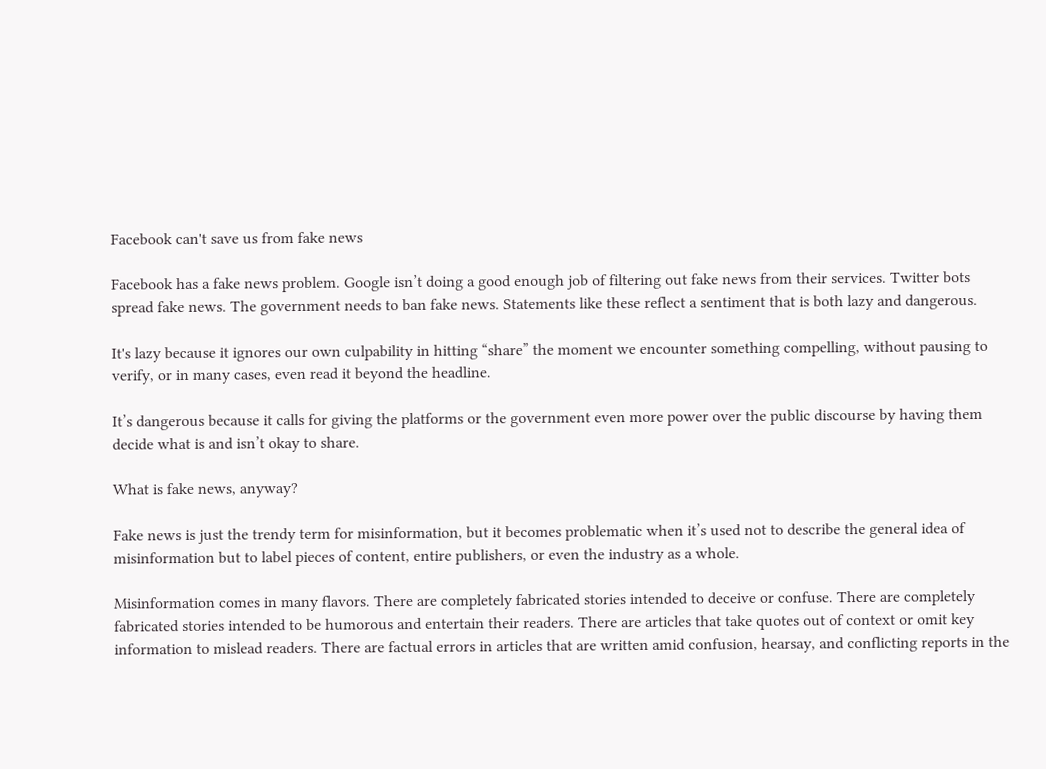Facebook can't save us from fake news

Facebook has a fake news problem. Google isn’t doing a good enough job of filtering out fake news from their services. Twitter bots spread fake news. The government needs to ban fake news. Statements like these reflect a sentiment that is both lazy and dangerous.

It's lazy because it ignores our own culpability in hitting “share” the moment we encounter something compelling, without pausing to verify, or in many cases, even read it beyond the headline.

It’s dangerous because it calls for giving the platforms or the government even more power over the public discourse by having them decide what is and isn’t okay to share.

What is fake news, anyway?

Fake news is just the trendy term for misinformation, but it becomes problematic when it’s used not to describe the general idea of misinformation but to label pieces of content, entire publishers, or even the industry as a whole.

Misinformation comes in many flavors. There are completely fabricated stories intended to deceive or confuse. There are completely fabricated stories intended to be humorous and entertain their readers. There are articles that take quotes out of context or omit key information to mislead readers. There are factual errors in articles that are written amid confusion, hearsay, and conflicting reports in the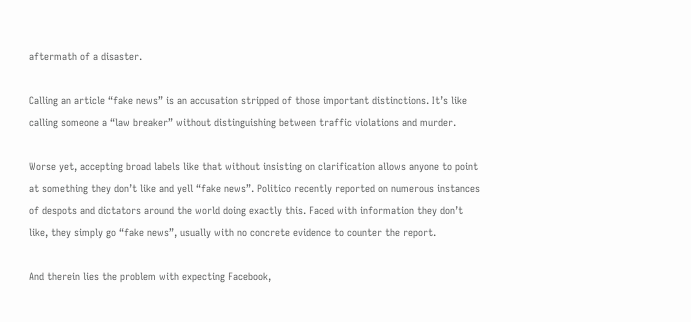aftermath of a disaster.

Calling an article “fake news” is an accusation stripped of those important distinctions. It’s like calling someone a “law breaker” without distinguishing between traffic violations and murder.

Worse yet, accepting broad labels like that without insisting on clarification allows anyone to point at something they don’t like and yell “fake news”. Politico recently reported on numerous instances of despots and dictators around the world doing exactly this. Faced with information they don’t like, they simply go “fake news”, usually with no concrete evidence to counter the report.

And therein lies the problem with expecting Facebook,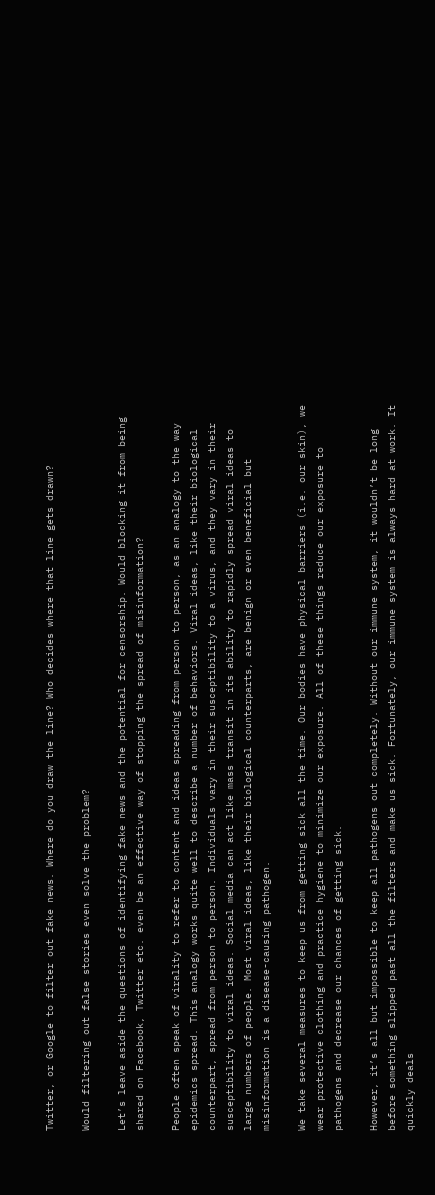Twitter, or Google to filter out fake news. Where do you draw the line? Who decides where that line gets drawn?

Would filtering out false stories even solve the problem?

Let’s leave aside the questions of identifying fake news and the potential for censorship. Would blocking it from being shared on Facebook, Twitter etc. even be an effective way of stopping the spread of misinformation?

People often speak of virality to refer to content and ideas spreading from person to person, as an analogy to the way epidemics spread. This analogy works quite well to describe a number of behaviors. Viral ideas, like their biological counterpart, spread from person to person. Individuals vary in their susceptibility to a virus, and they vary in their susceptibility to viral ideas. Social media can act like mass transit in its ability to rapidly spread viral ideas to large numbers of people. Most viral ideas, like their biological counterparts, are benign or even beneficial but misinformation is a disease-causing pathogen.

We take several measures to keep us from getting sick all the time. Our bodies have physical barriers (i.e. our skin), we wear protective clothing and practice hygiene to minimize our exposure. All of these things reduce our exposure to pathogens and decrease our chances of getting sick.

However, it’s all but impossible to keep all pathogens out completely. Without our immune system, it wouldn’t be long before something slipped past all the filters and make us sick. Fortunately, our immune system is always hard at work. It quickly deals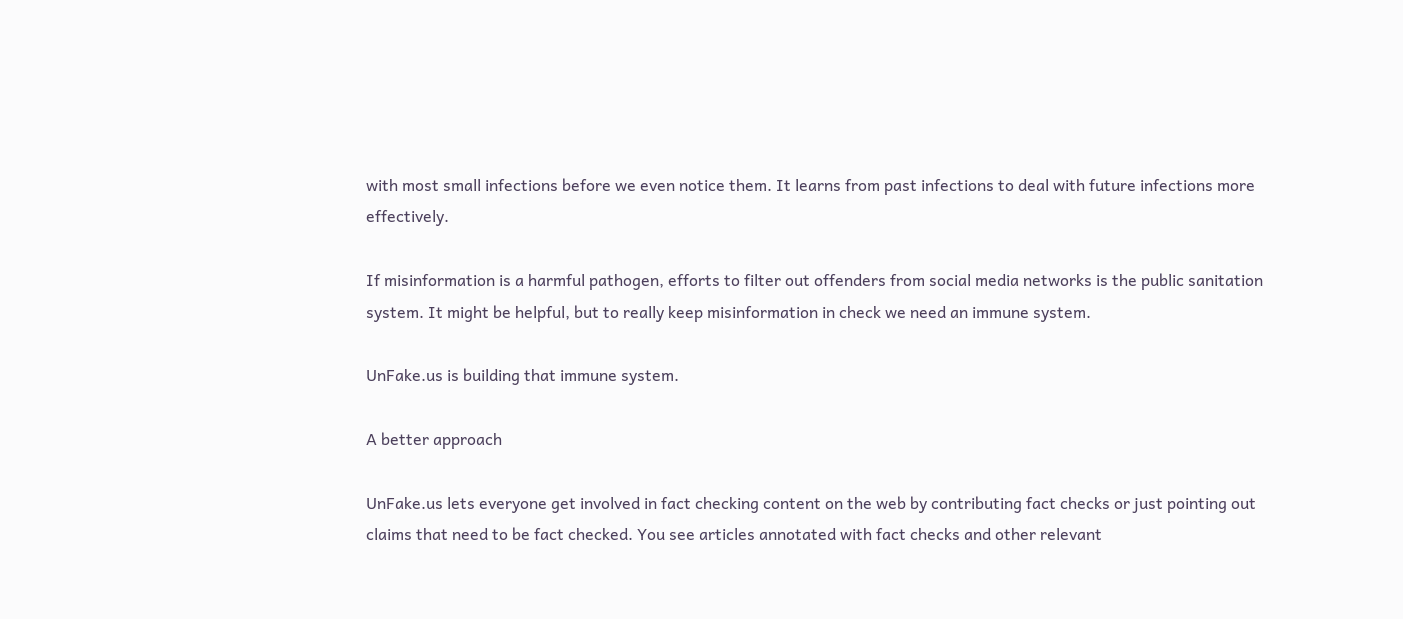with most small infections before we even notice them. It learns from past infections to deal with future infections more effectively.

If misinformation is a harmful pathogen, efforts to filter out offenders from social media networks is the public sanitation system. It might be helpful, but to really keep misinformation in check we need an immune system.

UnFake.us is building that immune system.

A better approach

UnFake.us lets everyone get involved in fact checking content on the web by contributing fact checks or just pointing out claims that need to be fact checked. You see articles annotated with fact checks and other relevant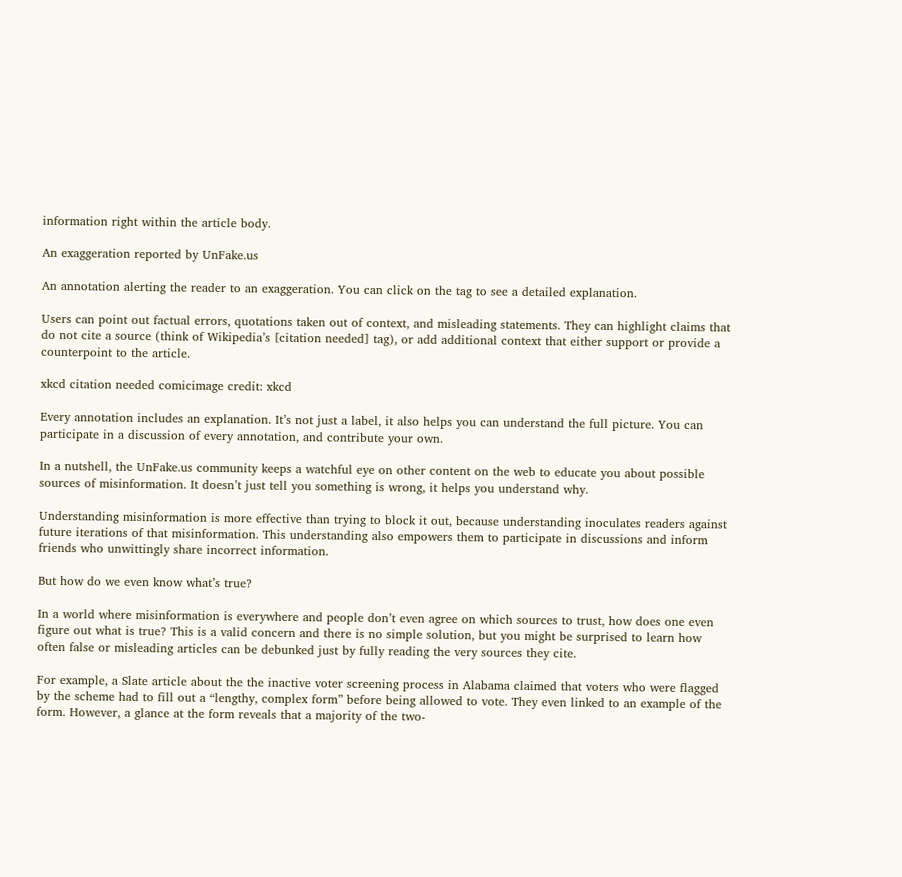information right within the article body.

An exaggeration reported by UnFake.us

An annotation alerting the reader to an exaggeration. You can click on the tag to see a detailed explanation.

Users can point out factual errors, quotations taken out of context, and misleading statements. They can highlight claims that do not cite a source (think of Wikipedia’s [citation needed] tag), or add additional context that either support or provide a counterpoint to the article.

xkcd citation needed comicimage credit: xkcd

Every annotation includes an explanation. It’s not just a label, it also helps you can understand the full picture. You can participate in a discussion of every annotation, and contribute your own.

In a nutshell, the UnFake.us community keeps a watchful eye on other content on the web to educate you about possible sources of misinformation. It doesn’t just tell you something is wrong, it helps you understand why.

Understanding misinformation is more effective than trying to block it out, because understanding inoculates readers against future iterations of that misinformation. This understanding also empowers them to participate in discussions and inform friends who unwittingly share incorrect information.

But how do we even know what’s true?

In a world where misinformation is everywhere and people don’t even agree on which sources to trust, how does one even figure out what is true? This is a valid concern and there is no simple solution, but you might be surprised to learn how often false or misleading articles can be debunked just by fully reading the very sources they cite.

For example, a Slate article about the the inactive voter screening process in Alabama claimed that voters who were flagged by the scheme had to fill out a “lengthy, complex form” before being allowed to vote. They even linked to an example of the form. However, a glance at the form reveals that a majority of the two-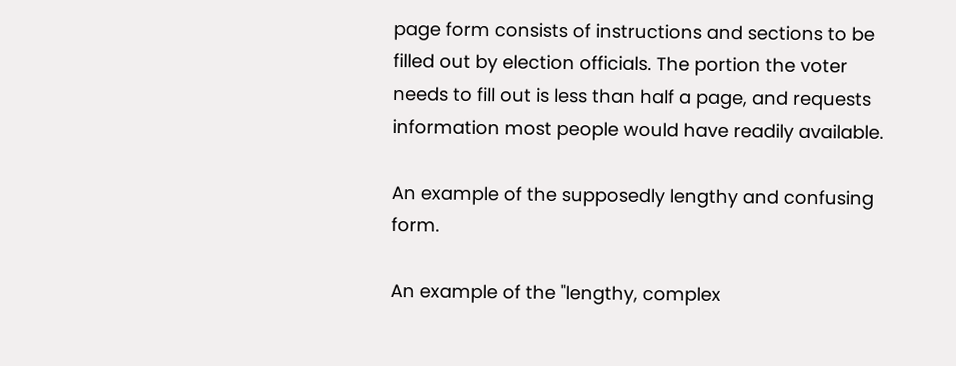page form consists of instructions and sections to be filled out by election officials. The portion the voter needs to fill out is less than half a page, and requests information most people would have readily available.

An example of the supposedly lengthy and confusing form.

An example of the "lengthy, complex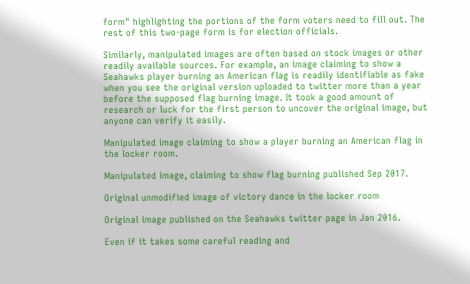form" highlighting the portions of the form voters need to fill out. The rest of this two-page form is for election officials.

Similarly, manipulated images are often based on stock images or other readily available sources. For example, an image claiming to show a Seahawks player burning an American flag is readily identifiable as fake when you see the original version uploaded to twitter more than a year before the supposed flag burning image. It took a good amount of research or luck for the first person to uncover the original image, but anyone can verify it easily.

Manipulated image claiming to show a player burning an American flag in the locker room.

Manipulated image, claiming to show flag burning published Sep 2017.

Original unmodified image of victory dance in the locker room

Original image published on the Seahawks twitter page in Jan 2016.

Even if it takes some careful reading and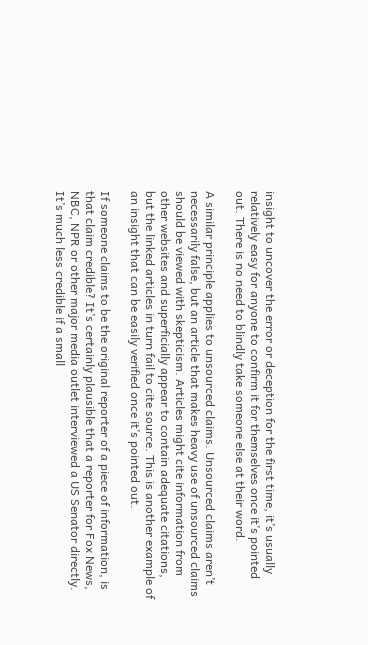insight to uncover the error or deception for the first time, it’s usually relatively easy for anyone to confirm it for themselves once it’s pointed out. There is no need to blindly take someone else at their word.

A similar principle applies to unsourced claims. Unsourced claims aren’t necessarily false, but an article that makes heavy use of unsourced claims should be viewed with skepticism. Articles might cite information from other websites and superficially appear to contain adequate citations, but the linked articles in turn fail to cite source. This is another example of an insight that can be easily verified once it’s pointed out.

If someone claims to be the original reporter of a piece of information, is that claim credible? It’s certainly plausible that a reporter for Fox News, NBC, NPR or other major media outlet interviewed a US Senator directly. It’s much less credible if a small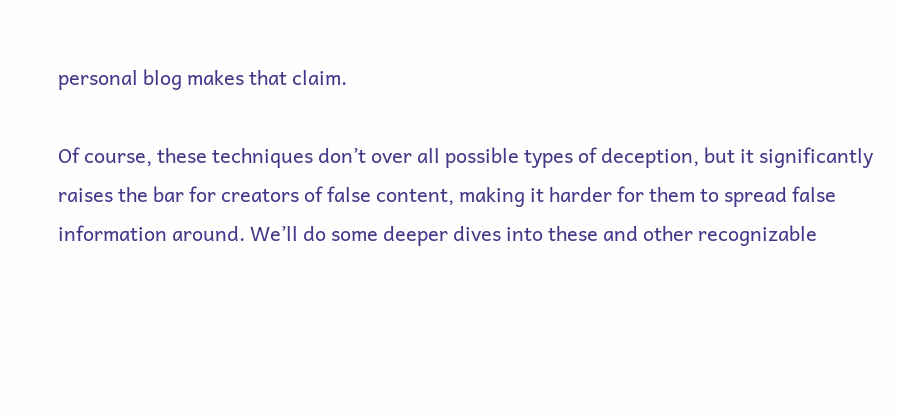personal blog makes that claim.

Of course, these techniques don’t over all possible types of deception, but it significantly raises the bar for creators of false content, making it harder for them to spread false information around. We’ll do some deeper dives into these and other recognizable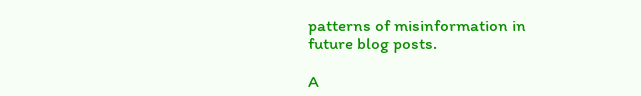patterns of misinformation in future blog posts.

A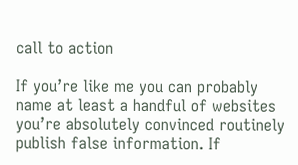call to action

If you’re like me you can probably name at least a handful of websites you’re absolutely convinced routinely publish false information. If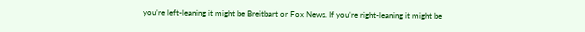you’re left-leaning it might be Breitbart or Fox News. If you’re right-leaning it might be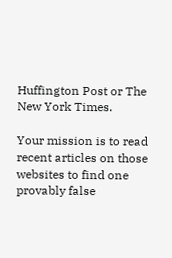Huffington Post or The New York Times.

Your mission is to read recent articles on those websites to find one provably false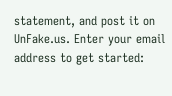statement, and post it on UnFake.us. Enter your email address to get started: